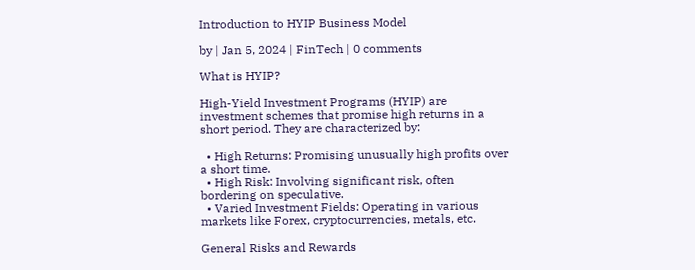Introduction to HYIP Business Model

by | Jan 5, 2024 | FinTech | 0 comments

What is HYIP?

High-Yield Investment Programs (HYIP) are investment schemes that promise high returns in a short period. They are characterized by:

  • High Returns: Promising unusually high profits over a short time.
  • High Risk: Involving significant risk, often bordering on speculative.
  • Varied Investment Fields: Operating in various markets like Forex, cryptocurrencies, metals, etc.

General Risks and Rewards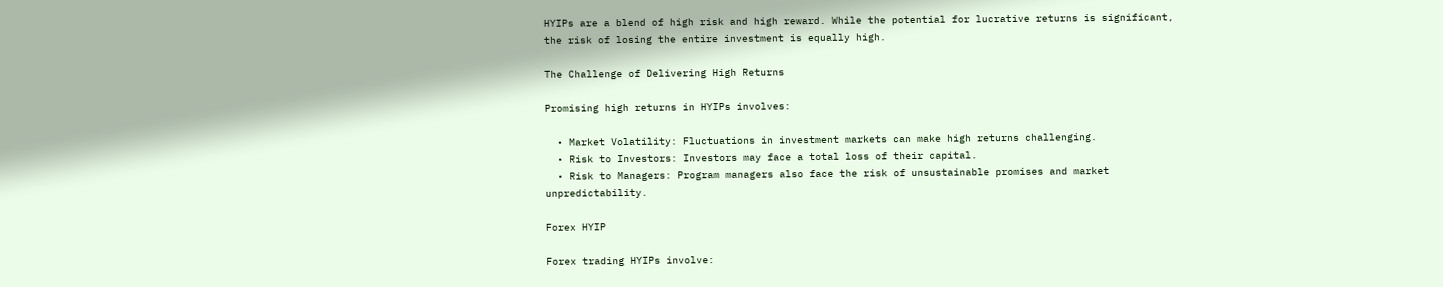HYIPs are a blend of high risk and high reward. While the potential for lucrative returns is significant, the risk of losing the entire investment is equally high.

The Challenge of Delivering High Returns

Promising high returns in HYIPs involves:

  • Market Volatility: Fluctuations in investment markets can make high returns challenging.
  • Risk to Investors: Investors may face a total loss of their capital.
  • Risk to Managers: Program managers also face the risk of unsustainable promises and market unpredictability.

Forex HYIP

Forex trading HYIPs involve: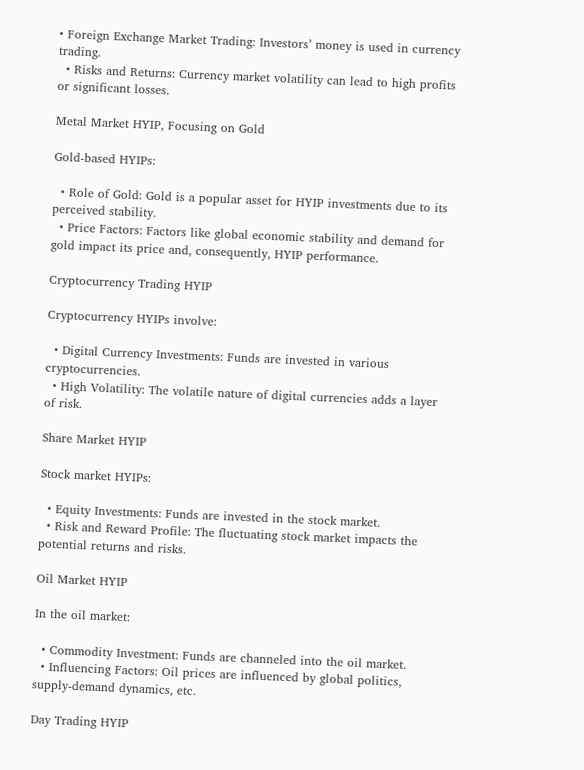• Foreign Exchange Market Trading: Investors’ money is used in currency trading.
  • Risks and Returns: Currency market volatility can lead to high profits or significant losses.

Metal Market HYIP, Focusing on Gold

Gold-based HYIPs:

  • Role of Gold: Gold is a popular asset for HYIP investments due to its perceived stability.
  • Price Factors: Factors like global economic stability and demand for gold impact its price and, consequently, HYIP performance.

Cryptocurrency Trading HYIP

Cryptocurrency HYIPs involve:

  • Digital Currency Investments: Funds are invested in various cryptocurrencies.
  • High Volatility: The volatile nature of digital currencies adds a layer of risk.

Share Market HYIP

Stock market HYIPs:

  • Equity Investments: Funds are invested in the stock market.
  • Risk and Reward Profile: The fluctuating stock market impacts the potential returns and risks.

Oil Market HYIP

In the oil market:

  • Commodity Investment: Funds are channeled into the oil market.
  • Influencing Factors: Oil prices are influenced by global politics, supply-demand dynamics, etc.

Day Trading HYIP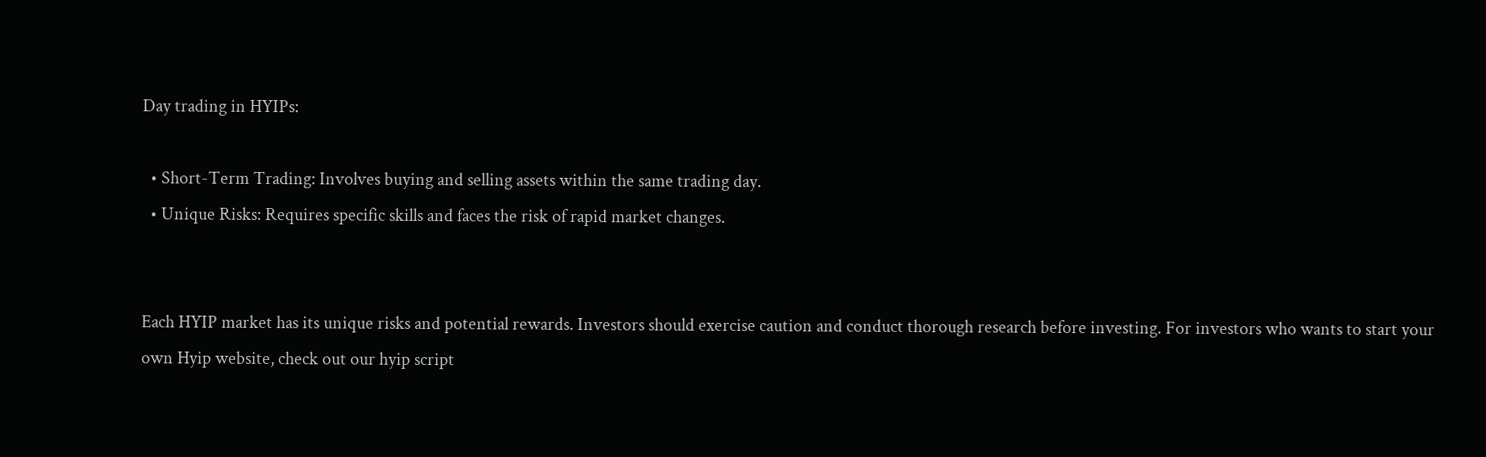Day trading in HYIPs:

  • Short-Term Trading: Involves buying and selling assets within the same trading day.
  • Unique Risks: Requires specific skills and faces the risk of rapid market changes.


Each HYIP market has its unique risks and potential rewards. Investors should exercise caution and conduct thorough research before investing. For investors who wants to start your own Hyip website, check out our hyip script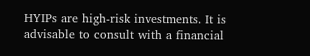HYIPs are high-risk investments. It is advisable to consult with a financial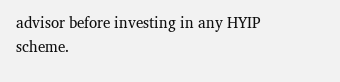advisor before investing in any HYIP scheme.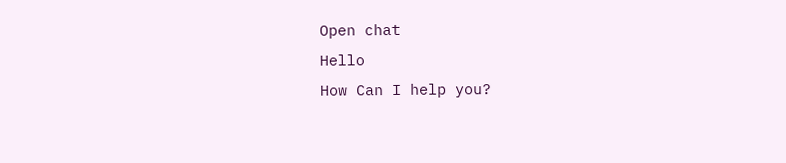Open chat
Hello
How Can I help you?